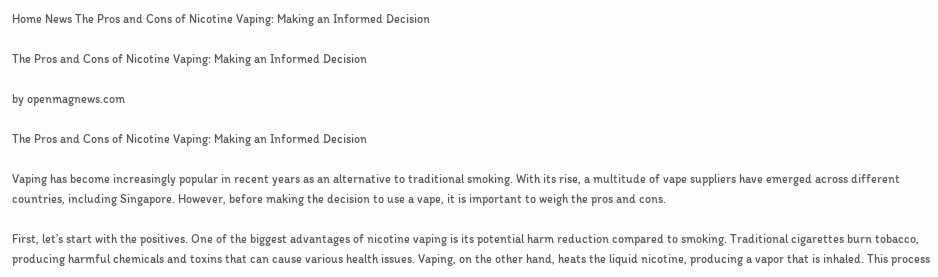Home News The Pros and Cons of Nicotine Vaping: Making an Informed Decision

The Pros and Cons of Nicotine Vaping: Making an Informed Decision

by openmagnews.com

The Pros and Cons of Nicotine Vaping: Making an Informed Decision

Vaping has become increasingly popular in recent years as an alternative to traditional smoking. With its rise, a multitude of vape suppliers have emerged across different countries, including Singapore. However, before making the decision to use a vape, it is important to weigh the pros and cons.

First, let’s start with the positives. One of the biggest advantages of nicotine vaping is its potential harm reduction compared to smoking. Traditional cigarettes burn tobacco, producing harmful chemicals and toxins that can cause various health issues. Vaping, on the other hand, heats the liquid nicotine, producing a vapor that is inhaled. This process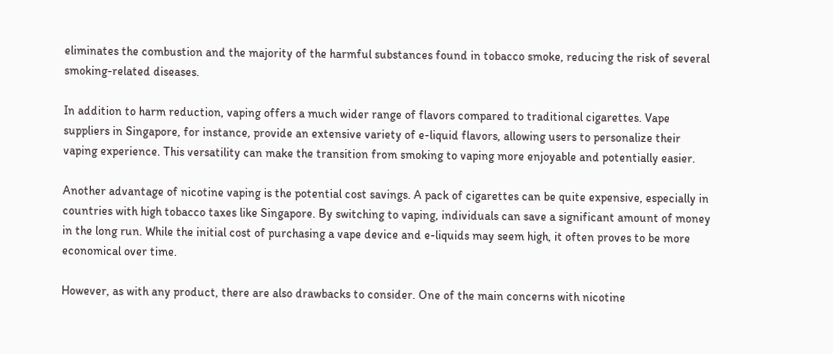eliminates the combustion and the majority of the harmful substances found in tobacco smoke, reducing the risk of several smoking-related diseases.

In addition to harm reduction, vaping offers a much wider range of flavors compared to traditional cigarettes. Vape suppliers in Singapore, for instance, provide an extensive variety of e-liquid flavors, allowing users to personalize their vaping experience. This versatility can make the transition from smoking to vaping more enjoyable and potentially easier.

Another advantage of nicotine vaping is the potential cost savings. A pack of cigarettes can be quite expensive, especially in countries with high tobacco taxes like Singapore. By switching to vaping, individuals can save a significant amount of money in the long run. While the initial cost of purchasing a vape device and e-liquids may seem high, it often proves to be more economical over time.

However, as with any product, there are also drawbacks to consider. One of the main concerns with nicotine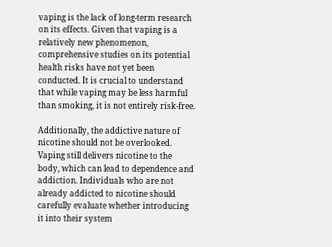vaping is the lack of long-term research on its effects. Given that vaping is a relatively new phenomenon, comprehensive studies on its potential health risks have not yet been conducted. It is crucial to understand that while vaping may be less harmful than smoking, it is not entirely risk-free.

Additionally, the addictive nature of nicotine should not be overlooked. Vaping still delivers nicotine to the body, which can lead to dependence and addiction. Individuals who are not already addicted to nicotine should carefully evaluate whether introducing it into their system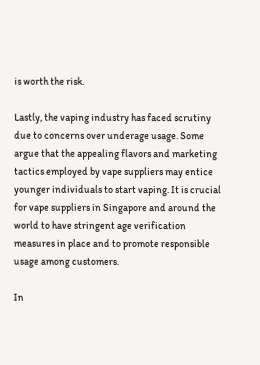is worth the risk.

Lastly, the vaping industry has faced scrutiny due to concerns over underage usage. Some argue that the appealing flavors and marketing tactics employed by vape suppliers may entice younger individuals to start vaping. It is crucial for vape suppliers in Singapore and around the world to have stringent age verification measures in place and to promote responsible usage among customers.

In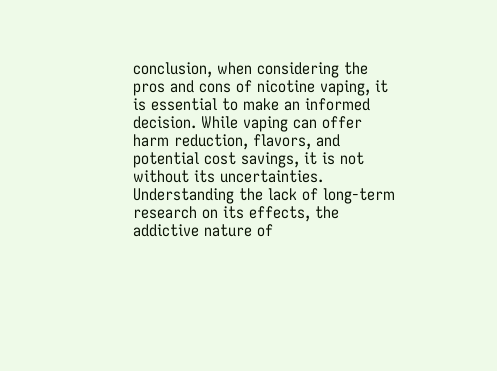conclusion, when considering the pros and cons of nicotine vaping, it is essential to make an informed decision. While vaping can offer harm reduction, flavors, and potential cost savings, it is not without its uncertainties. Understanding the lack of long-term research on its effects, the addictive nature of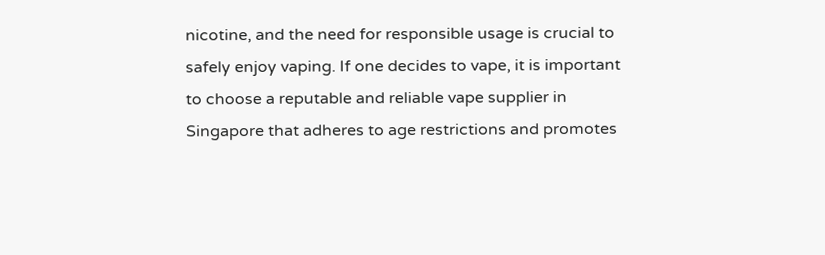nicotine, and the need for responsible usage is crucial to safely enjoy vaping. If one decides to vape, it is important to choose a reputable and reliable vape supplier in Singapore that adheres to age restrictions and promotes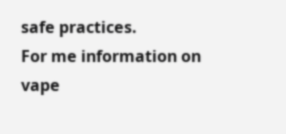safe practices.
For me information on vape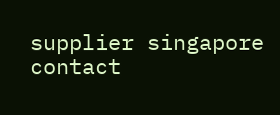supplier singapore contact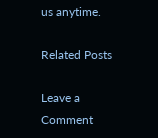us anytime.

Related Posts

Leave a Comment